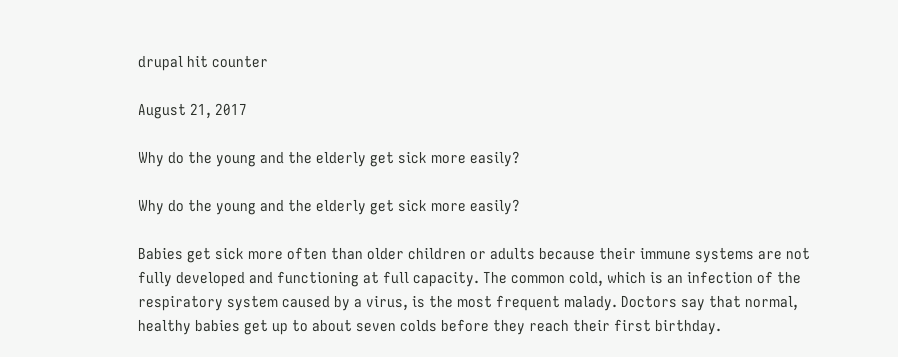drupal hit counter

August 21, 2017

Why do the young and the elderly get sick more easily?

Why do the young and the elderly get sick more easily?

Babies get sick more often than older children or adults because their immune systems are not fully developed and functioning at full capacity. The common cold, which is an infection of the respiratory system caused by a virus, is the most frequent malady. Doctors say that normal, healthy babies get up to about seven colds before they reach their first birthday.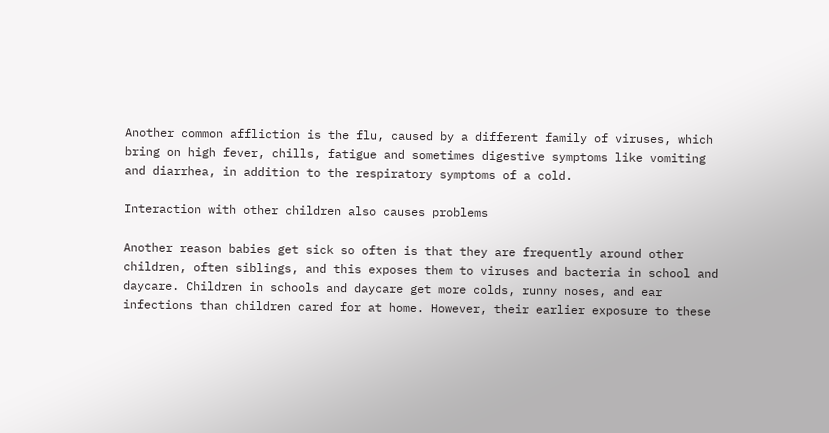Another common affliction is the flu, caused by a different family of viruses, which bring on high fever, chills, fatigue and sometimes digestive symptoms like vomiting and diarrhea, in addition to the respiratory symptoms of a cold.

Interaction with other children also causes problems

Another reason babies get sick so often is that they are frequently around other children, often siblings, and this exposes them to viruses and bacteria in school and daycare. Children in schools and daycare get more colds, runny noses, and ear infections than children cared for at home. However, their earlier exposure to these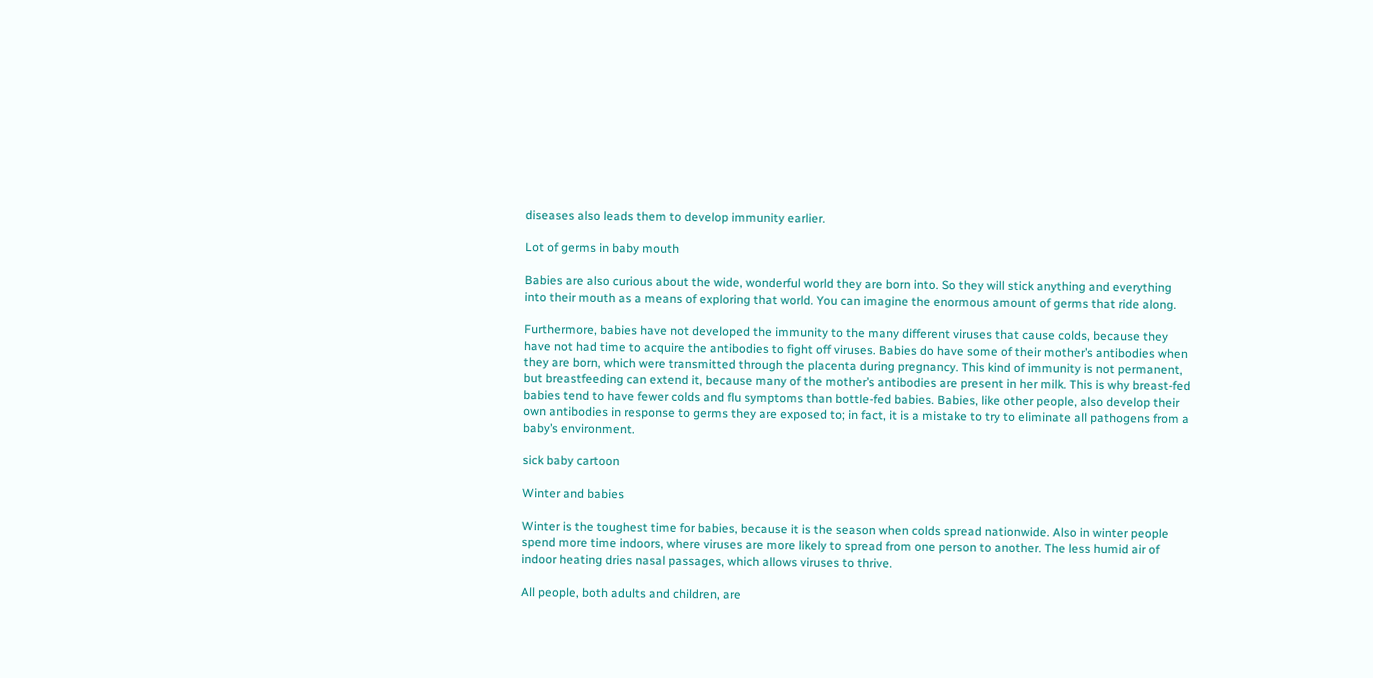diseases also leads them to develop immunity earlier.

Lot of germs in baby mouth

Babies are also curious about the wide, wonderful world they are born into. So they will stick anything and everything into their mouth as a means of exploring that world. You can imagine the enormous amount of germs that ride along.

Furthermore, babies have not developed the immunity to the many different viruses that cause colds, because they have not had time to acquire the antibodies to fight off viruses. Babies do have some of their mother’s antibodies when they are born, which were transmitted through the placenta during pregnancy. This kind of immunity is not permanent, but breastfeeding can extend it, because many of the mother’s antibodies are present in her milk. This is why breast-fed babies tend to have fewer colds and flu symptoms than bottle-fed babies. Babies, like other people, also develop their own antibodies in response to germs they are exposed to; in fact, it is a mistake to try to eliminate all pathogens from a baby’s environment.

sick baby cartoon

Winter and babies

Winter is the toughest time for babies, because it is the season when colds spread nationwide. Also in winter people spend more time indoors, where viruses are more likely to spread from one person to another. The less humid air of indoor heating dries nasal passages, which allows viruses to thrive.

All people, both adults and children, are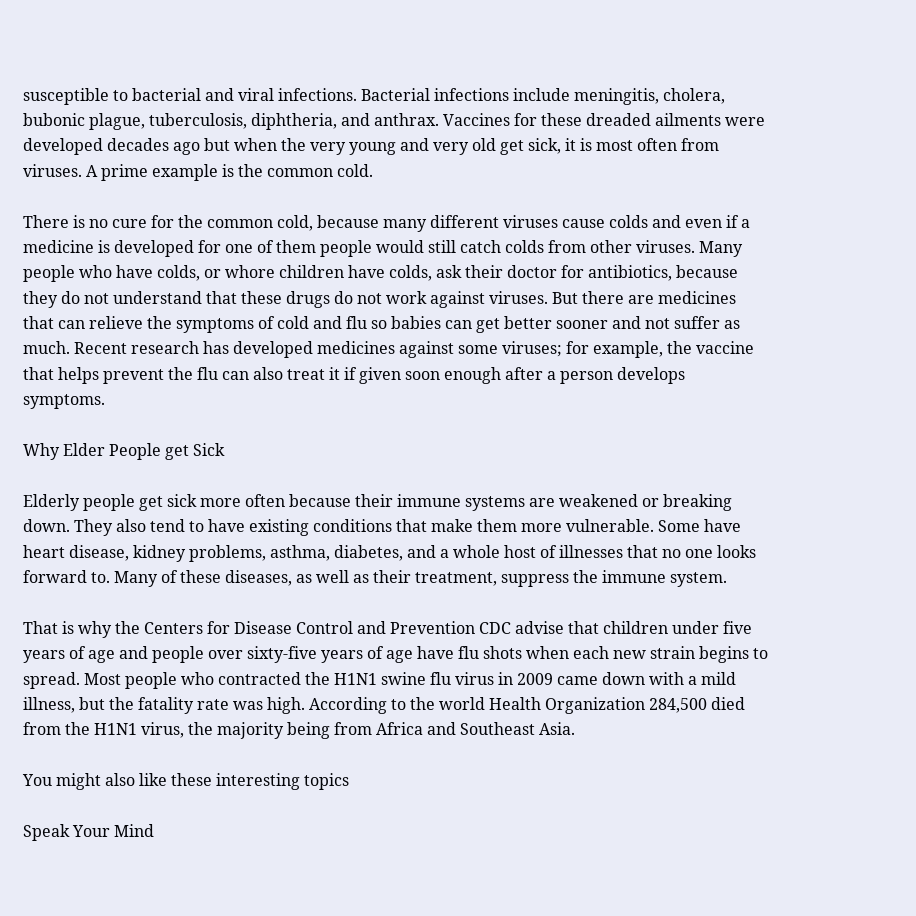susceptible to bacterial and viral infections. Bacterial infections include meningitis, cholera, bubonic plague, tuberculosis, diphtheria, and anthrax. Vaccines for these dreaded ailments were developed decades ago but when the very young and very old get sick, it is most often from viruses. A prime example is the common cold.

There is no cure for the common cold, because many different viruses cause colds and even if a medicine is developed for one of them people would still catch colds from other viruses. Many people who have colds, or whore children have colds, ask their doctor for antibiotics, because they do not understand that these drugs do not work against viruses. But there are medicines that can relieve the symptoms of cold and flu so babies can get better sooner and not suffer as much. Recent research has developed medicines against some viruses; for example, the vaccine that helps prevent the flu can also treat it if given soon enough after a person develops symptoms.

Why Elder People get Sick

Elderly people get sick more often because their immune systems are weakened or breaking down. They also tend to have existing conditions that make them more vulnerable. Some have heart disease, kidney problems, asthma, diabetes, and a whole host of illnesses that no one looks forward to. Many of these diseases, as well as their treatment, suppress the immune system.

That is why the Centers for Disease Control and Prevention CDC advise that children under five years of age and people over sixty-five years of age have flu shots when each new strain begins to spread. Most people who contracted the H1N1 swine flu virus in 2009 came down with a mild illness, but the fatality rate was high. According to the world Health Organization 284,500 died from the H1N1 virus, the majority being from Africa and Southeast Asia.

You might also like these interesting topics

Speak Your Mind